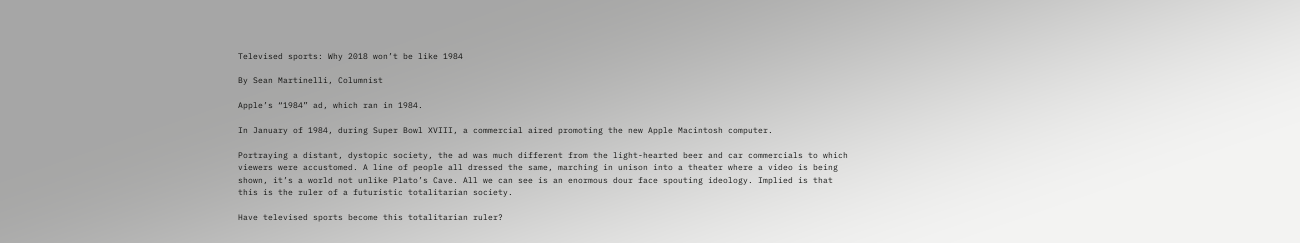Televised sports: Why 2018 won’t be like 1984

By Sean Martinelli, Columnist

Apple’s “1984” ad, which ran in 1984.

In January of 1984, during Super Bowl XVIII, a commercial aired promoting the new Apple Macintosh computer.

Portraying a distant, dystopic society, the ad was much different from the light-hearted beer and car commercials to which viewers were accustomed. A line of people all dressed the same, marching in unison into a theater where a video is being shown, it’s a world not unlike Plato’s Cave. All we can see is an enormous dour face spouting ideology. Implied is that this is the ruler of a futuristic totalitarian society.

Have televised sports become this totalitarian ruler?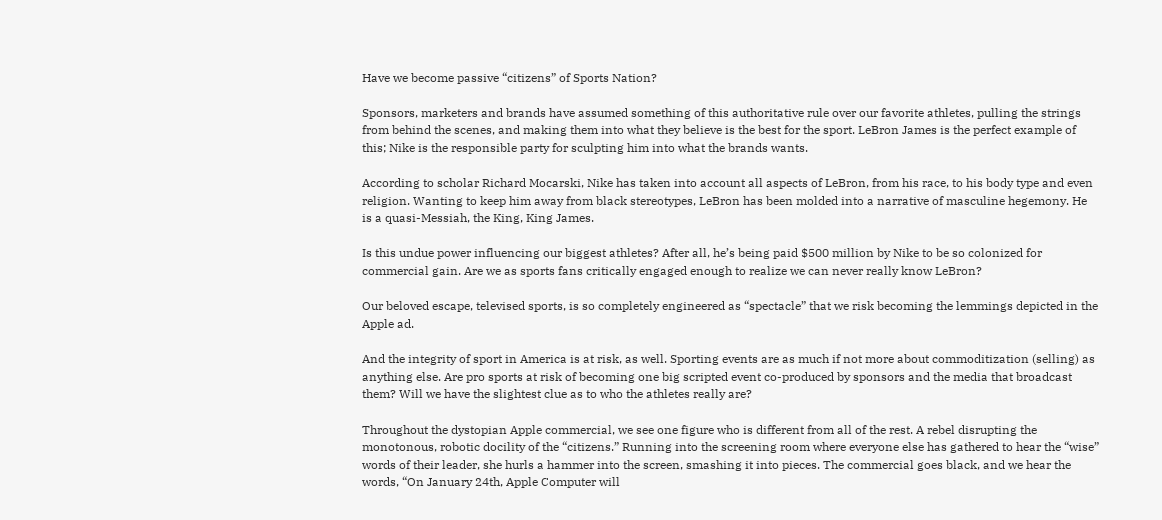Have we become passive “citizens” of Sports Nation?

Sponsors, marketers and brands have assumed something of this authoritative rule over our favorite athletes, pulling the strings from behind the scenes, and making them into what they believe is the best for the sport. LeBron James is the perfect example of this; Nike is the responsible party for sculpting him into what the brands wants.

According to scholar Richard Mocarski, Nike has taken into account all aspects of LeBron, from his race, to his body type and even religion. Wanting to keep him away from black stereotypes, LeBron has been molded into a narrative of masculine hegemony. He is a quasi-Messiah, the King, King James.

Is this undue power influencing our biggest athletes? After all, he’s being paid $500 million by Nike to be so colonized for commercial gain. Are we as sports fans critically engaged enough to realize we can never really know LeBron?

Our beloved escape, televised sports, is so completely engineered as “spectacle” that we risk becoming the lemmings depicted in the Apple ad.

And the integrity of sport in America is at risk, as well. Sporting events are as much if not more about commoditization (selling) as anything else. Are pro sports at risk of becoming one big scripted event co-produced by sponsors and the media that broadcast them? Will we have the slightest clue as to who the athletes really are?

Throughout the dystopian Apple commercial, we see one figure who is different from all of the rest. A rebel disrupting the monotonous, robotic docility of the “citizens.” Running into the screening room where everyone else has gathered to hear the “wise” words of their leader, she hurls a hammer into the screen, smashing it into pieces. The commercial goes black, and we hear the words, “On January 24th, Apple Computer will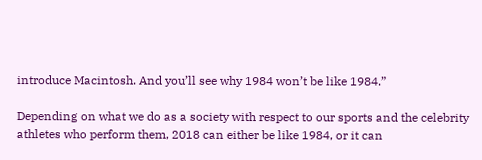introduce Macintosh. And you’ll see why 1984 won’t be like 1984.”

Depending on what we do as a society with respect to our sports and the celebrity athletes who perform them, 2018 can either be like 1984, or it can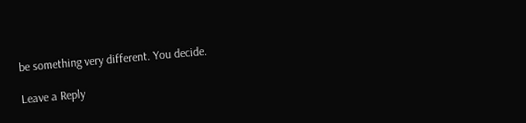be something very different. You decide.

Leave a Reply